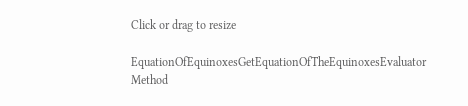Click or drag to resize

EquationOfEquinoxesGetEquationOfTheEquinoxesEvaluator Method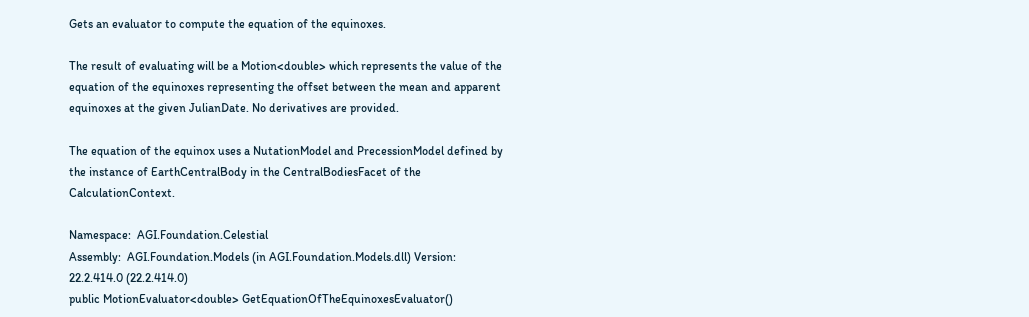Gets an evaluator to compute the equation of the equinoxes.

The result of evaluating will be a Motion<double> which represents the value of the equation of the equinoxes representing the offset between the mean and apparent equinoxes at the given JulianDate. No derivatives are provided.

The equation of the equinox uses a NutationModel and PrecessionModel defined by the instance of EarthCentralBody in the CentralBodiesFacet of the CalculationContext.

Namespace:  AGI.Foundation.Celestial
Assembly:  AGI.Foundation.Models (in AGI.Foundation.Models.dll) Version: 22.2.414.0 (22.2.414.0)
public MotionEvaluator<double> GetEquationOfTheEquinoxesEvaluator()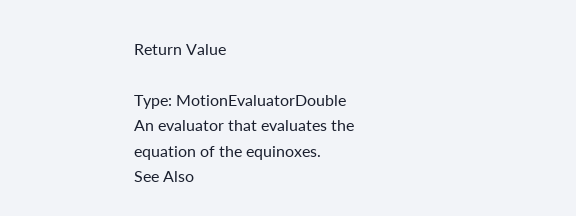Return Value

Type: MotionEvaluatorDouble
An evaluator that evaluates the equation of the equinoxes.
See Also